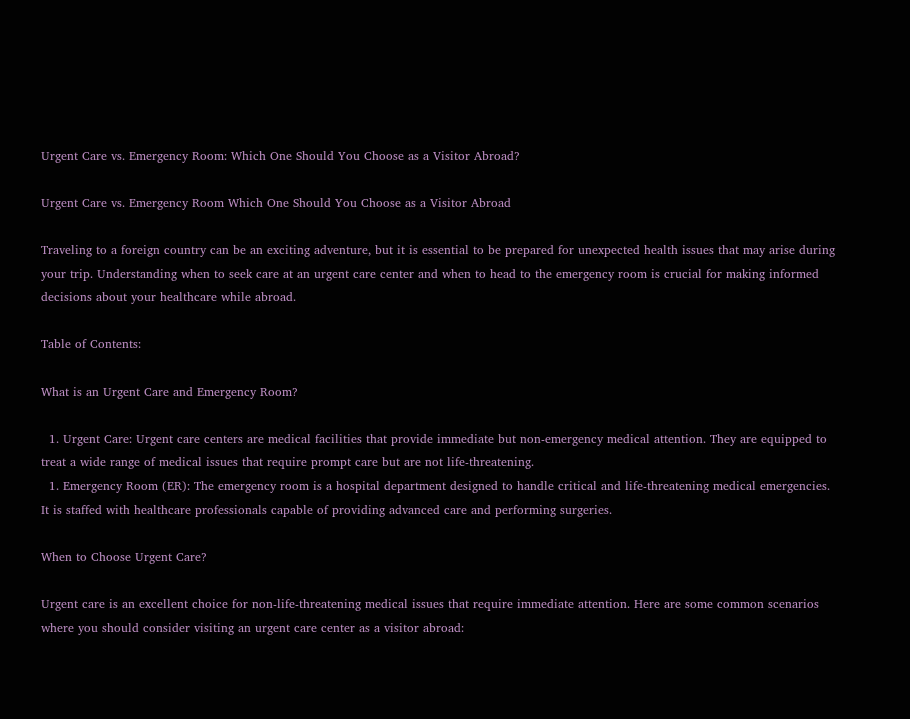Urgent Care vs. Emergency Room: Which One Should You Choose as a Visitor Abroad?

Urgent Care vs. Emergency Room Which One Should You Choose as a Visitor Abroad

Traveling to a foreign country can be an exciting adventure, but it is essential to be prepared for unexpected health issues that may arise during your trip. Understanding when to seek care at an urgent care center and when to head to the emergency room is crucial for making informed decisions about your healthcare while abroad.

Table of Contents:

What is an Urgent Care and Emergency Room?

  1. Urgent Care: Urgent care centers are medical facilities that provide immediate but non-emergency medical attention. They are equipped to treat a wide range of medical issues that require prompt care but are not life-threatening.
  1. Emergency Room (ER): The emergency room is a hospital department designed to handle critical and life-threatening medical emergencies. It is staffed with healthcare professionals capable of providing advanced care and performing surgeries.

When to Choose Urgent Care?

Urgent care is an excellent choice for non-life-threatening medical issues that require immediate attention. Here are some common scenarios where you should consider visiting an urgent care center as a visitor abroad: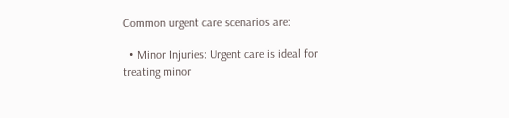Common urgent care scenarios are:

  • Minor Injuries: Urgent care is ideal for treating minor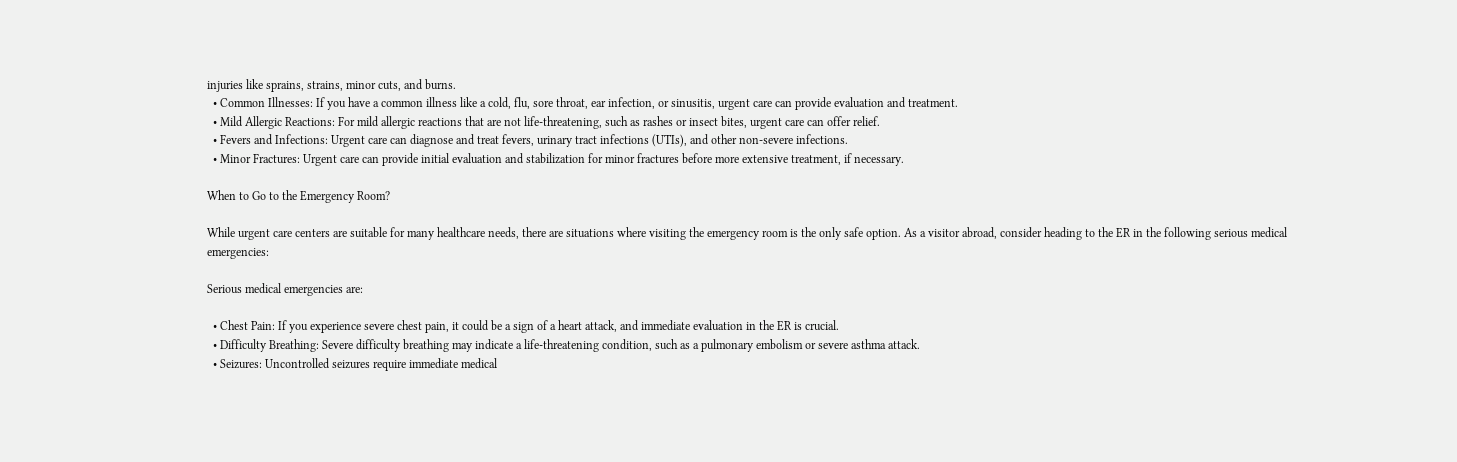injuries like sprains, strains, minor cuts, and burns.
  • Common Illnesses: If you have a common illness like a cold, flu, sore throat, ear infection, or sinusitis, urgent care can provide evaluation and treatment.
  • Mild Allergic Reactions: For mild allergic reactions that are not life-threatening, such as rashes or insect bites, urgent care can offer relief.
  • Fevers and Infections: Urgent care can diagnose and treat fevers, urinary tract infections (UTIs), and other non-severe infections.
  • Minor Fractures: Urgent care can provide initial evaluation and stabilization for minor fractures before more extensive treatment, if necessary.

When to Go to the Emergency Room?

While urgent care centers are suitable for many healthcare needs, there are situations where visiting the emergency room is the only safe option. As a visitor abroad, consider heading to the ER in the following serious medical emergencies:

Serious medical emergencies are:

  • Chest Pain: If you experience severe chest pain, it could be a sign of a heart attack, and immediate evaluation in the ER is crucial.
  • Difficulty Breathing: Severe difficulty breathing may indicate a life-threatening condition, such as a pulmonary embolism or severe asthma attack.
  • Seizures: Uncontrolled seizures require immediate medical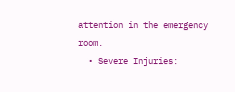attention in the emergency room.
  • Severe Injuries: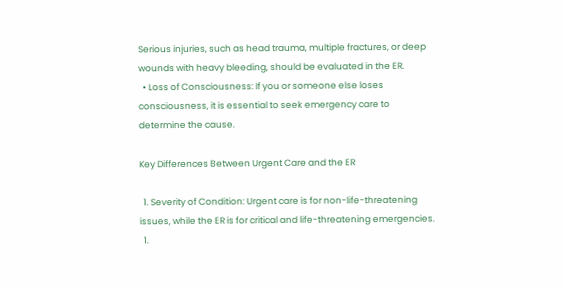Serious injuries, such as head trauma, multiple fractures, or deep wounds with heavy bleeding, should be evaluated in the ER.
  • Loss of Consciousness: If you or someone else loses consciousness, it is essential to seek emergency care to determine the cause.

Key Differences Between Urgent Care and the ER

  1. Severity of Condition: Urgent care is for non-life-threatening issues, while the ER is for critical and life-threatening emergencies.
  1.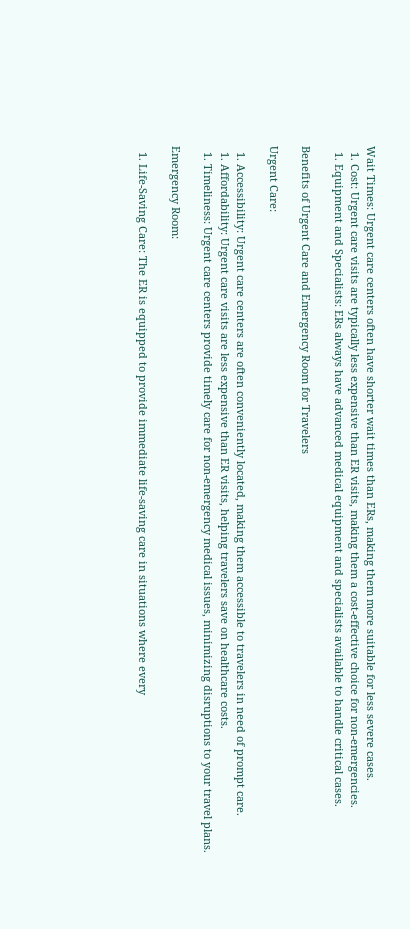Wait Times: Urgent care centers often have shorter wait times than ERs, making them more suitable for less severe cases.
  1. Cost: Urgent care visits are typically less expensive than ER visits, making them a cost-effective choice for non-emergencies.
  1. Equipment and Specialists: ERs always have advanced medical equipment and specialists available to handle critical cases.

Benefits of Urgent Care and Emergency Room for Travelers

Urgent Care:

  1. Accessibility: Urgent care centers are often conveniently located, making them accessible to travelers in need of prompt care.
  1. Affordability: Urgent care visits are less expensive than ER visits, helping travelers save on healthcare costs.
  1. Timeliness: Urgent care centers provide timely care for non-emergency medical issues, minimizing disruptions to your travel plans.

Emergency Room:

  1. Life-Saving Care: The ER is equipped to provide immediate life-saving care in situations where every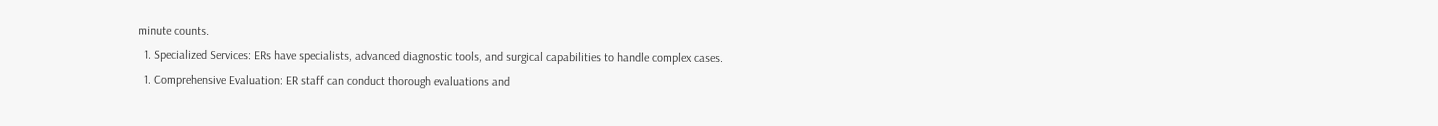minute counts.
  1. Specialized Services: ERs have specialists, advanced diagnostic tools, and surgical capabilities to handle complex cases.
  1. Comprehensive Evaluation: ER staff can conduct thorough evaluations and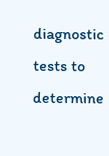diagnostic tests to determine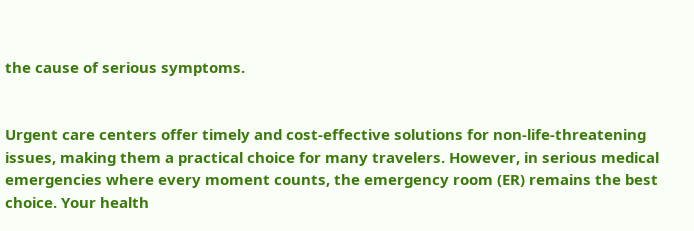the cause of serious symptoms.


Urgent care centers offer timely and cost-effective solutions for non-life-threatening issues, making them a practical choice for many travelers. However, in serious medical emergencies where every moment counts, the emergency room (ER) remains the best choice. Your health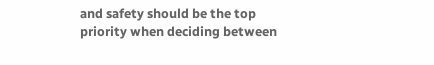and safety should be the top priority when deciding between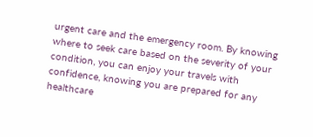urgent care and the emergency room. By knowing where to seek care based on the severity of your condition, you can enjoy your travels with confidence, knowing you are prepared for any healthcare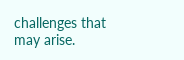challenges that may arise.